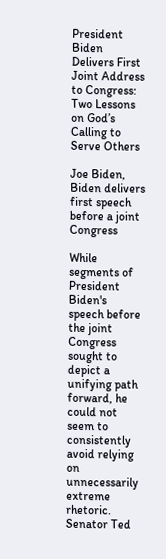President Biden Delivers First Joint Address to Congress: Two Lessons on God’s Calling to Serve Others

Joe Biden, Biden delivers first speech before a joint Congress

While segments of President Biden's speech before the joint Congress sought to depict a unifying path forward, he could not seem to consistently avoid relying on unnecessarily extreme rhetoric. Senator Ted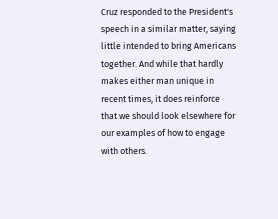Cruz responded to the President's speech in a similar matter, saying little intended to bring Americans together. And while that hardly makes either man unique in recent times, it does reinforce that we should look elsewhere for our examples of how to engage with others.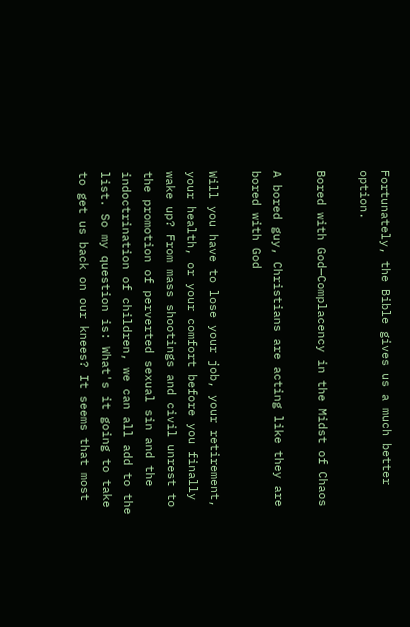Fortunately, the Bible gives us a much better option.

Bored with God—Complacency in the Midst of Chaos

A bored guy, Christians are acting like they are bored with God

Will you have to lose your job, your retirement, your health, or your comfort before you finally wake up? From mass shootings and civil unrest to the promotion of perverted sexual sin and the indoctrination of children, we can all add to the list. So my question is: What's it going to take to get us back on our knees? It seems that most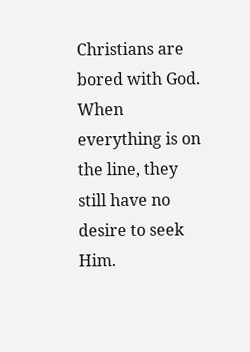Christians are bored with God. When everything is on the line, they still have no desire to seek Him.